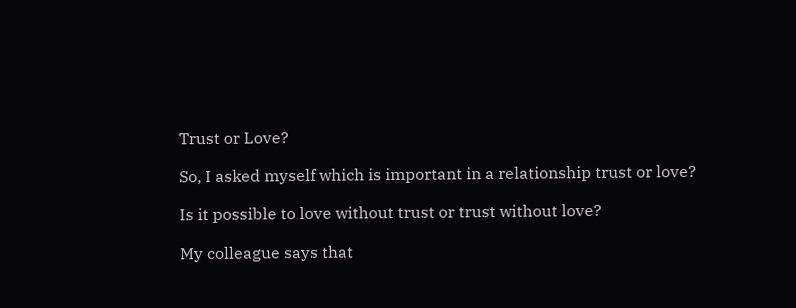Trust or Love?

So, I asked myself which is important in a relationship trust or love?

Is it possible to love without trust or trust without love?

My colleague says that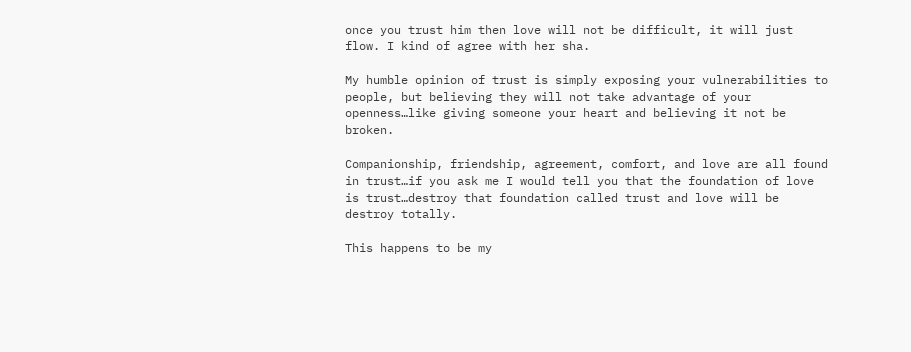once you trust him then love will not be difficult, it will just flow. I kind of agree with her sha.

My humble opinion of trust is simply exposing your vulnerabilities to people, but believing they will not take advantage of your openness…like giving someone your heart and believing it not be broken.

Companionship, friendship, agreement, comfort, and love are all found in trust…if you ask me I would tell you that the foundation of love is trust…destroy that foundation called trust and love will be destroy totally.

This happens to be my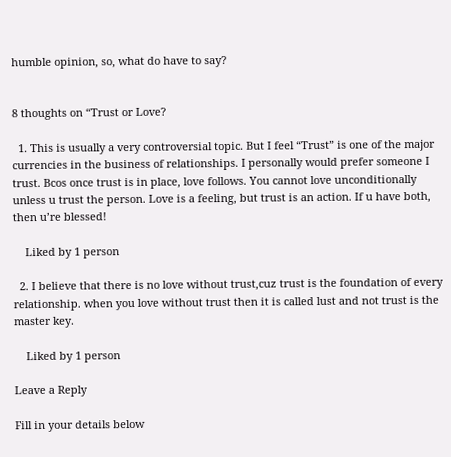humble opinion, so, what do have to say?


8 thoughts on “Trust or Love?

  1. This is usually a very controversial topic. But I feel “Trust” is one of the major currencies in the business of relationships. I personally would prefer someone I trust. Bcos once trust is in place, love follows. You cannot love unconditionally unless u trust the person. Love is a feeling, but trust is an action. If u have both, then u’re blessed!

    Liked by 1 person

  2. I believe that there is no love without trust,cuz trust is the foundation of every relationship. when you love without trust then it is called lust and not trust is the master key.

    Liked by 1 person

Leave a Reply

Fill in your details below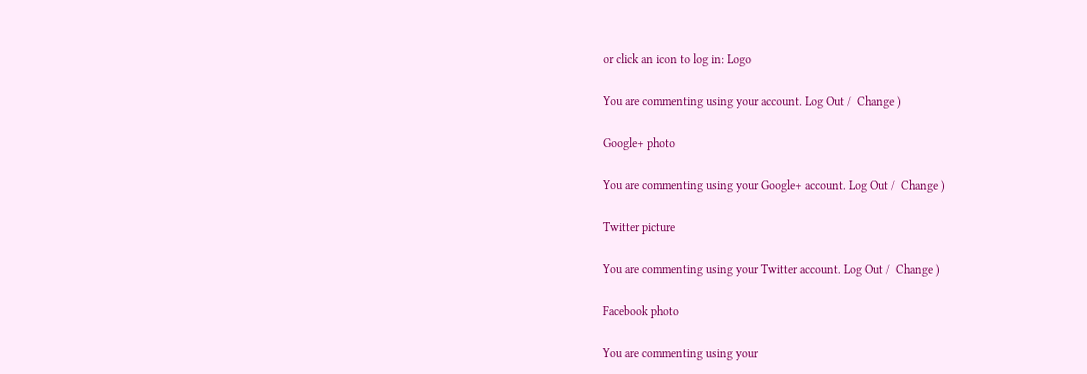or click an icon to log in: Logo

You are commenting using your account. Log Out /  Change )

Google+ photo

You are commenting using your Google+ account. Log Out /  Change )

Twitter picture

You are commenting using your Twitter account. Log Out /  Change )

Facebook photo

You are commenting using your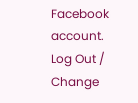Facebook account. Log Out /  Change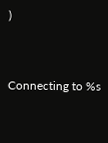)


Connecting to %s